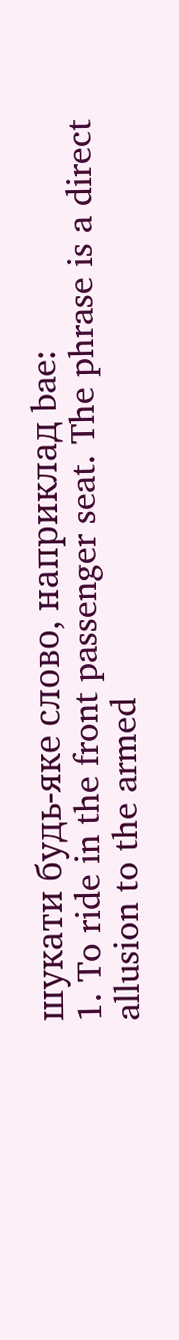шукати будь-яке слово, наприклад bae:
1. To ride in the front passenger seat. The phrase is a direct allusion to the armed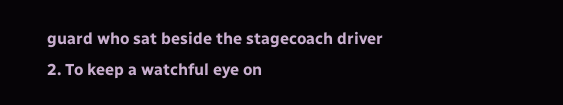guard who sat beside the stagecoach driver
2. To keep a watchful eye on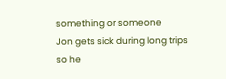something or someone
Jon gets sick during long trips so he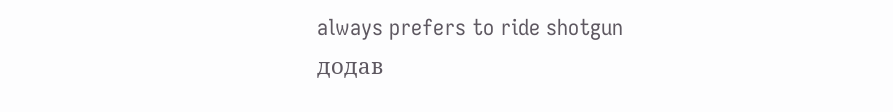always prefers to ride shotgun
додав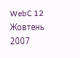WebC 12 Жовтень 2007